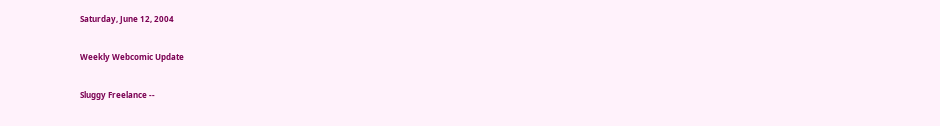Saturday, June 12, 2004

Weekly Webcomic Update

Sluggy Freelance --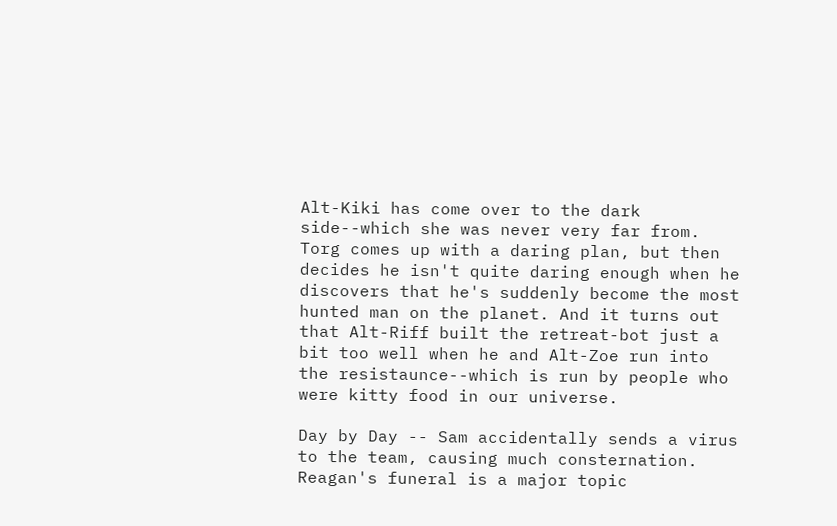Alt-Kiki has come over to the dark side--which she was never very far from. Torg comes up with a daring plan, but then decides he isn't quite daring enough when he discovers that he's suddenly become the most hunted man on the planet. And it turns out that Alt-Riff built the retreat-bot just a bit too well when he and Alt-Zoe run into the resistaunce--which is run by people who were kitty food in our universe.

Day by Day -- Sam accidentally sends a virus to the team, causing much consternation. Reagan's funeral is a major topic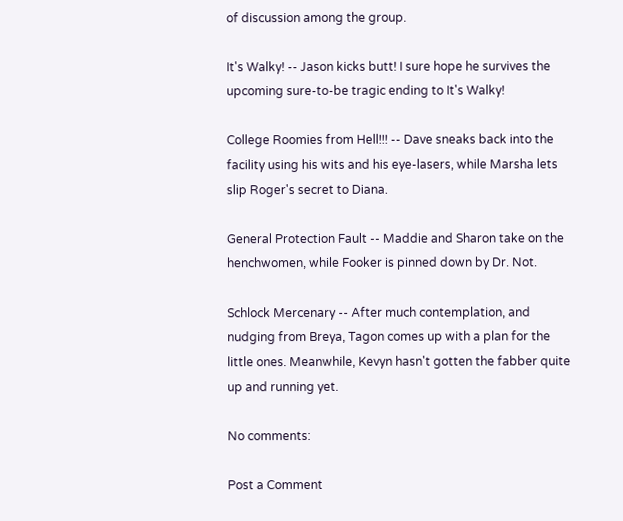of discussion among the group.

It's Walky! -- Jason kicks butt! I sure hope he survives the upcoming sure-to-be tragic ending to It's Walky!

College Roomies from Hell!!! -- Dave sneaks back into the facility using his wits and his eye-lasers, while Marsha lets slip Roger's secret to Diana.

General Protection Fault -- Maddie and Sharon take on the henchwomen, while Fooker is pinned down by Dr. Not.

Schlock Mercenary -- After much contemplation, and nudging from Breya, Tagon comes up with a plan for the little ones. Meanwhile, Kevyn hasn't gotten the fabber quite up and running yet.

No comments:

Post a Comment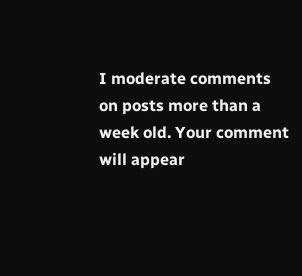I moderate comments on posts more than a week old. Your comment will appear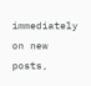immediately on new posts,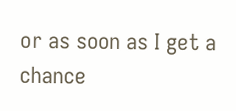or as soon as I get a chance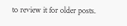to review it for older posts.